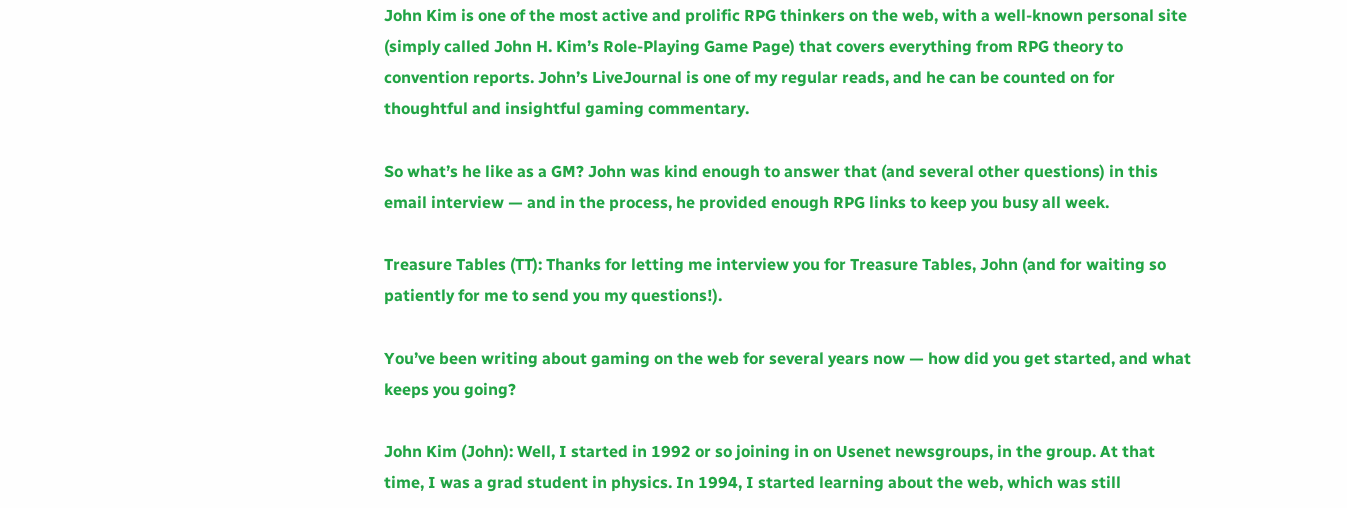John Kim is one of the most active and prolific RPG thinkers on the web, with a well-known personal site (simply called John H. Kim’s Role-Playing Game Page) that covers everything from RPG theory to convention reports. John’s LiveJournal is one of my regular reads, and he can be counted on for thoughtful and insightful gaming commentary.

So what’s he like as a GM? John was kind enough to answer that (and several other questions) in this email interview — and in the process, he provided enough RPG links to keep you busy all week.

Treasure Tables (TT): Thanks for letting me interview you for Treasure Tables, John (and for waiting so patiently for me to send you my questions!).

You’ve been writing about gaming on the web for several years now — how did you get started, and what keeps you going?

John Kim (John): Well, I started in 1992 or so joining in on Usenet newsgroups, in the group. At that time, I was a grad student in physics. In 1994, I started learning about the web, which was still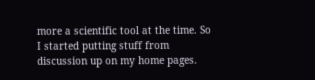more a scientific tool at the time. So I started putting stuff from discussion up on my home pages.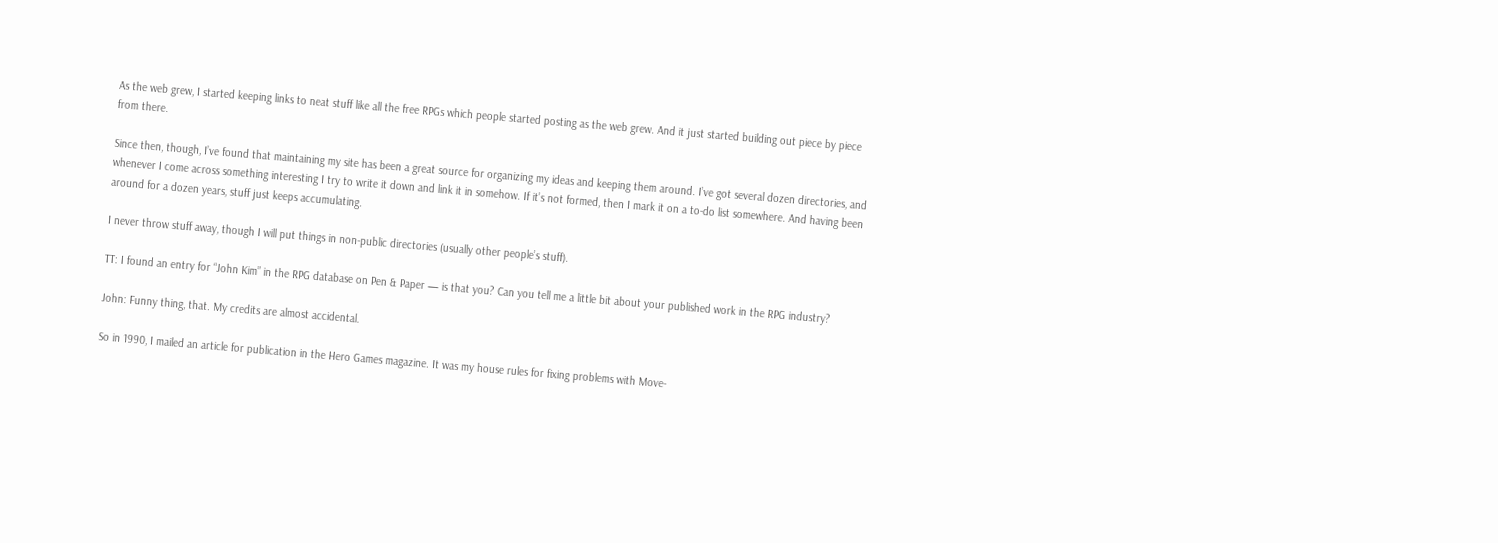As the web grew, I started keeping links to neat stuff like all the free RPGs which people started posting as the web grew. And it just started building out piece by piece from there.

Since then, though, I’ve found that maintaining my site has been a great source for organizing my ideas and keeping them around. I’ve got several dozen directories, and whenever I come across something interesting I try to write it down and link it in somehow. If it’s not formed, then I mark it on a to-do list somewhere. And having been around for a dozen years, stuff just keeps accumulating.

I never throw stuff away, though I will put things in non-public directories (usually other people’s stuff).

TT: I found an entry for “John Kim” in the RPG database on Pen & Paper — is that you? Can you tell me a little bit about your published work in the RPG industry?

John: Funny thing, that. My credits are almost accidental.

So in 1990, I mailed an article for publication in the Hero Games magazine. It was my house rules for fixing problems with Move-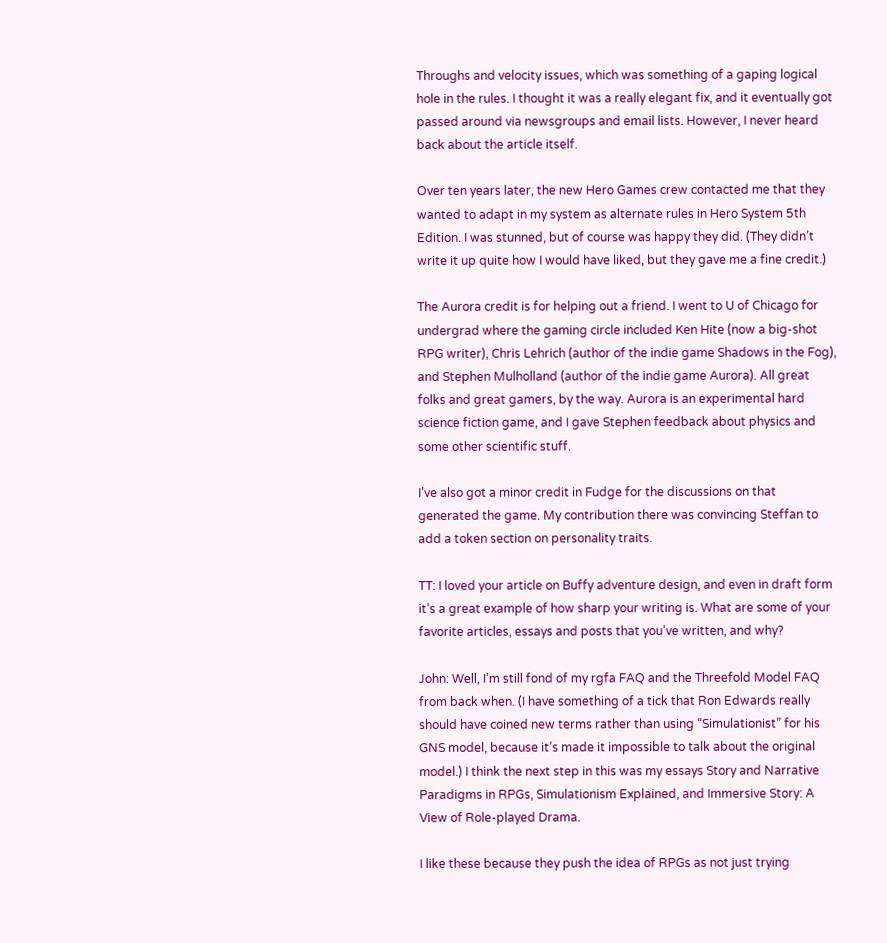Throughs and velocity issues, which was something of a gaping logical hole in the rules. I thought it was a really elegant fix, and it eventually got passed around via newsgroups and email lists. However, I never heard back about the article itself.

Over ten years later, the new Hero Games crew contacted me that they wanted to adapt in my system as alternate rules in Hero System 5th Edition. I was stunned, but of course was happy they did. (They didn’t write it up quite how I would have liked, but they gave me a fine credit.)

The Aurora credit is for helping out a friend. I went to U of Chicago for undergrad where the gaming circle included Ken Hite (now a big-shot RPG writer), Chris Lehrich (author of the indie game Shadows in the Fog), and Stephen Mulholland (author of the indie game Aurora). All great folks and great gamers, by the way. Aurora is an experimental hard science fiction game, and I gave Stephen feedback about physics and some other scientific stuff.

I’ve also got a minor credit in Fudge for the discussions on that generated the game. My contribution there was convincing Steffan to add a token section on personality traits.

TT: I loved your article on Buffy adventure design, and even in draft form it’s a great example of how sharp your writing is. What are some of your favorite articles, essays and posts that you’ve written, and why?

John: Well, I’m still fond of my rgfa FAQ and the Threefold Model FAQ from back when. (I have something of a tick that Ron Edwards really should have coined new terms rather than using “Simulationist” for his GNS model, because it’s made it impossible to talk about the original model.) I think the next step in this was my essays Story and Narrative Paradigms in RPGs, Simulationism Explained, and Immersive Story: A View of Role-played Drama.

I like these because they push the idea of RPGs as not just trying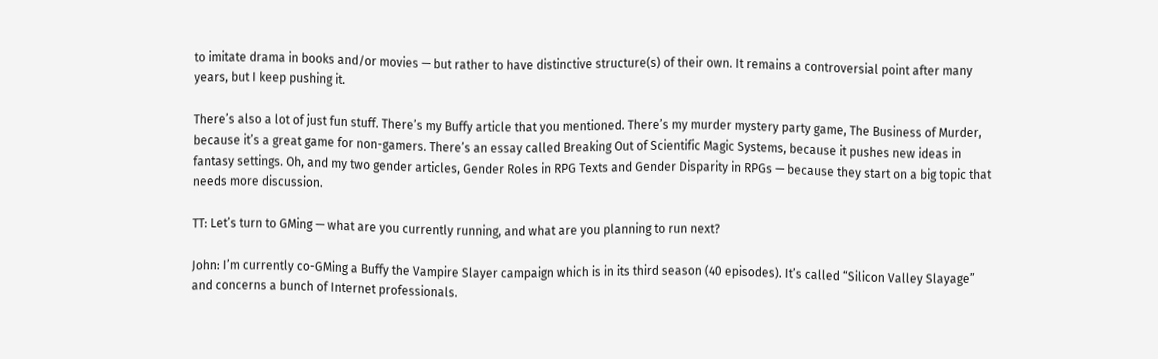to imitate drama in books and/or movies — but rather to have distinctive structure(s) of their own. It remains a controversial point after many years, but I keep pushing it.

There’s also a lot of just fun stuff. There’s my Buffy article that you mentioned. There’s my murder mystery party game, The Business of Murder, because it’s a great game for non-gamers. There’s an essay called Breaking Out of Scientific Magic Systems, because it pushes new ideas in fantasy settings. Oh, and my two gender articles, Gender Roles in RPG Texts and Gender Disparity in RPGs — because they start on a big topic that needs more discussion.

TT: Let’s turn to GMing — what are you currently running, and what are you planning to run next?

John: I’m currently co-GMing a Buffy the Vampire Slayer campaign which is in its third season (40 episodes). It’s called “Silicon Valley Slayage” and concerns a bunch of Internet professionals.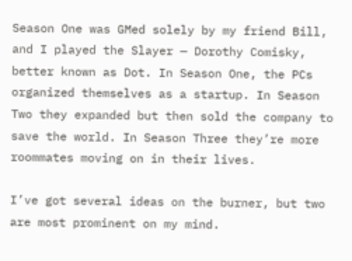Season One was GMed solely by my friend Bill, and I played the Slayer — Dorothy Comisky, better known as Dot. In Season One, the PCs organized themselves as a startup. In Season Two they expanded but then sold the company to save the world. In Season Three they’re more roommates moving on in their lives.

I’ve got several ideas on the burner, but two are most prominent on my mind.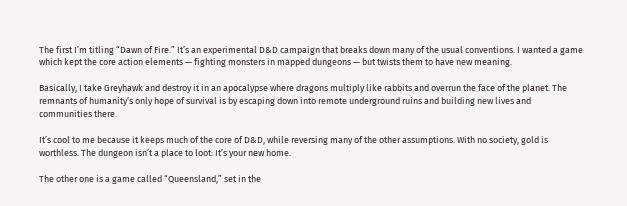The first I’m titling “Dawn of Fire.” It’s an experimental D&D campaign that breaks down many of the usual conventions. I wanted a game which kept the core action elements — fighting monsters in mapped dungeons — but twists them to have new meaning.

Basically, I take Greyhawk and destroy it in an apocalypse where dragons multiply like rabbits and overrun the face of the planet. The remnants of humanity’s only hope of survival is by escaping down into remote underground ruins and building new lives and communities there.

It’s cool to me because it keeps much of the core of D&D, while reversing many of the other assumptions. With no society, gold is worthless. The dungeon isn’t a place to loot: It’s your new home.

The other one is a game called “Queensland,” set in the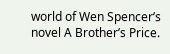world of Wen Spencer’s novel A Brother’s Price.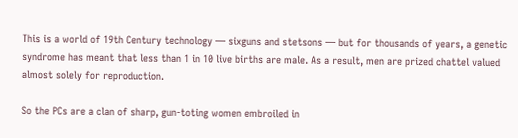This is a world of 19th Century technology — sixguns and stetsons — but for thousands of years, a genetic syndrome has meant that less than 1 in 10 live births are male. As a result, men are prized chattel valued almost solely for reproduction.

So the PCs are a clan of sharp, gun-toting women embroiled in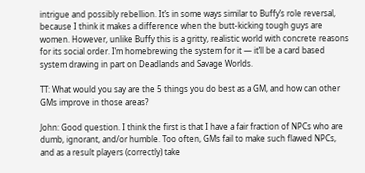intrigue and possibly rebellion. It’s in some ways similar to Buffy’s role reversal, because I think it makes a difference when the butt-kicking tough guys are women. However, unlike Buffy this is a gritty, realistic world with concrete reasons for its social order. I’m homebrewing the system for it — it’ll be a card based system drawing in part on Deadlands and Savage Worlds.

TT: What would you say are the 5 things you do best as a GM, and how can other GMs improve in those areas?

John: Good question. I think the first is that I have a fair fraction of NPCs who are dumb, ignorant, and/or humble. Too often, GMs fail to make such flawed NPCs, and as a result players (correctly) take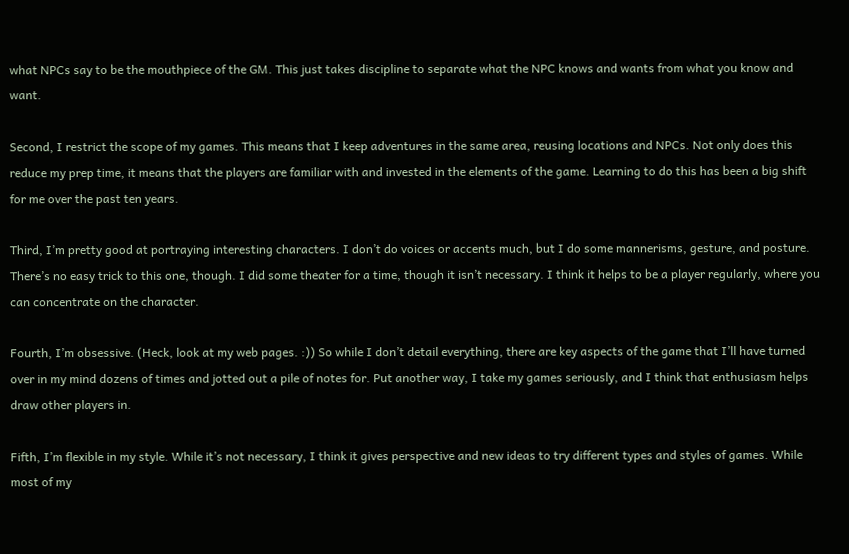what NPCs say to be the mouthpiece of the GM. This just takes discipline to separate what the NPC knows and wants from what you know and want.

Second, I restrict the scope of my games. This means that I keep adventures in the same area, reusing locations and NPCs. Not only does this reduce my prep time, it means that the players are familiar with and invested in the elements of the game. Learning to do this has been a big shift for me over the past ten years.

Third, I’m pretty good at portraying interesting characters. I don’t do voices or accents much, but I do some mannerisms, gesture, and posture. There’s no easy trick to this one, though. I did some theater for a time, though it isn’t necessary. I think it helps to be a player regularly, where you can concentrate on the character.

Fourth, I’m obsessive. (Heck, look at my web pages. :)) So while I don’t detail everything, there are key aspects of the game that I’ll have turned over in my mind dozens of times and jotted out a pile of notes for. Put another way, I take my games seriously, and I think that enthusiasm helps draw other players in.

Fifth, I’m flexible in my style. While it’s not necessary, I think it gives perspective and new ideas to try different types and styles of games. While most of my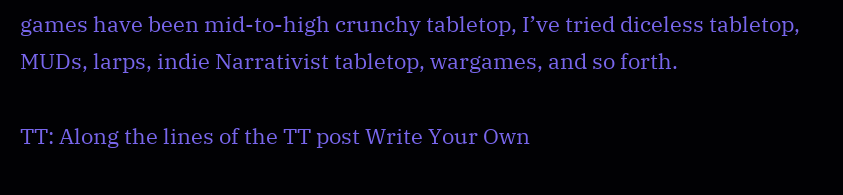games have been mid-to-high crunchy tabletop, I’ve tried diceless tabletop, MUDs, larps, indie Narrativist tabletop, wargames, and so forth.

TT: Along the lines of the TT post Write Your Own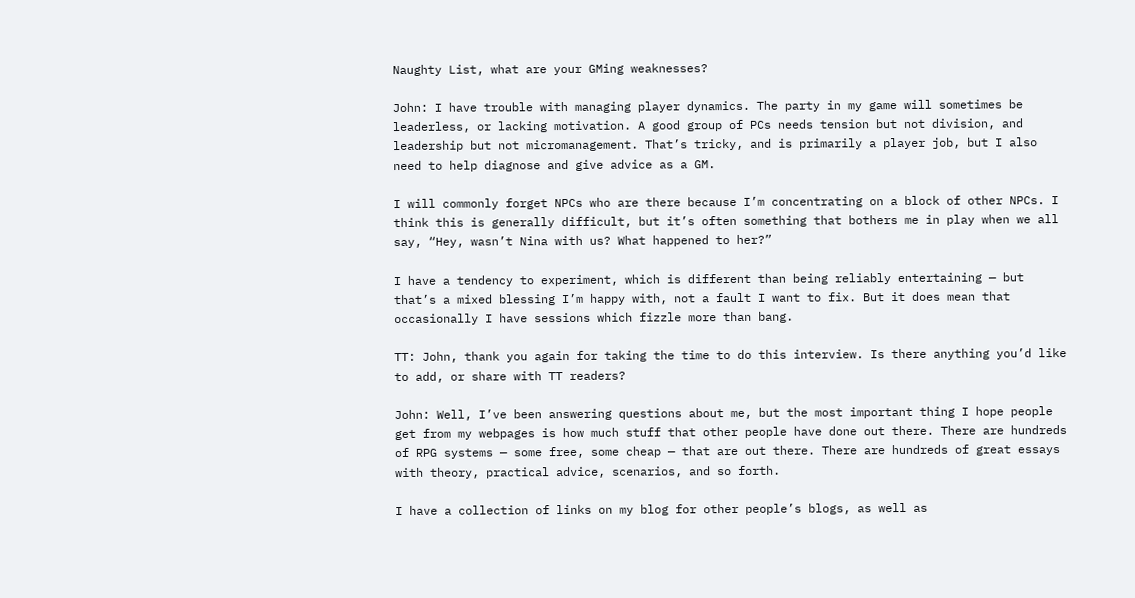Naughty List, what are your GMing weaknesses?

John: I have trouble with managing player dynamics. The party in my game will sometimes be leaderless, or lacking motivation. A good group of PCs needs tension but not division, and leadership but not micromanagement. That’s tricky, and is primarily a player job, but I also need to help diagnose and give advice as a GM.

I will commonly forget NPCs who are there because I’m concentrating on a block of other NPCs. I think this is generally difficult, but it’s often something that bothers me in play when we all say, “Hey, wasn’t Nina with us? What happened to her?”

I have a tendency to experiment, which is different than being reliably entertaining — but that’s a mixed blessing I’m happy with, not a fault I want to fix. But it does mean that occasionally I have sessions which fizzle more than bang.

TT: John, thank you again for taking the time to do this interview. Is there anything you’d like to add, or share with TT readers?

John: Well, I’ve been answering questions about me, but the most important thing I hope people get from my webpages is how much stuff that other people have done out there. There are hundreds of RPG systems — some free, some cheap — that are out there. There are hundreds of great essays with theory, practical advice, scenarios, and so forth.

I have a collection of links on my blog for other people’s blogs, as well as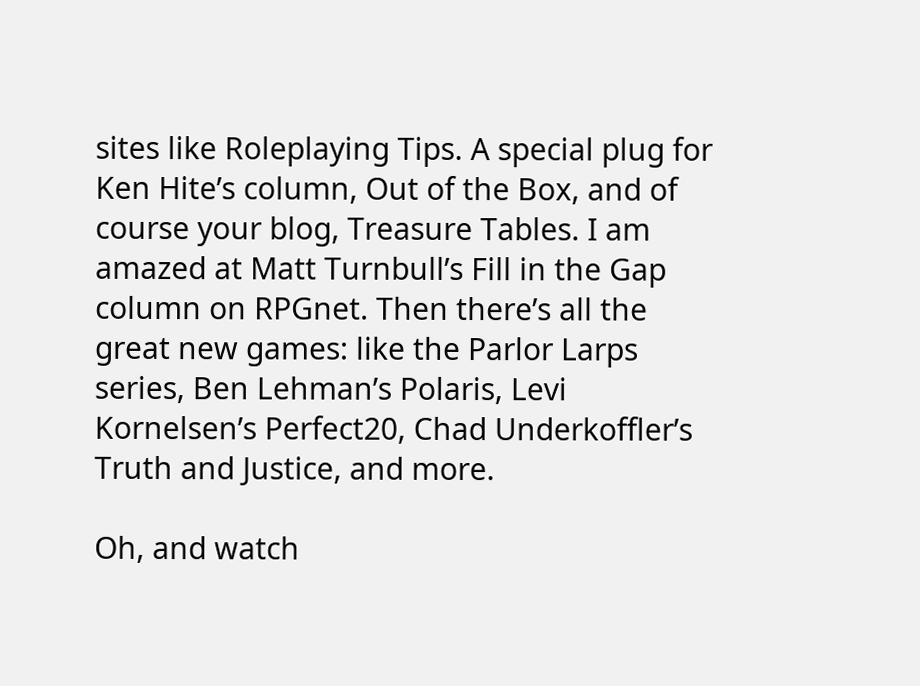sites like Roleplaying Tips. A special plug for Ken Hite’s column, Out of the Box, and of course your blog, Treasure Tables. I am amazed at Matt Turnbull’s Fill in the Gap column on RPGnet. Then there’s all the great new games: like the Parlor Larps series, Ben Lehman’s Polaris, Levi Kornelsen’s Perfect20, Chad Underkoffler’s Truth and Justice, and more.

Oh, and watch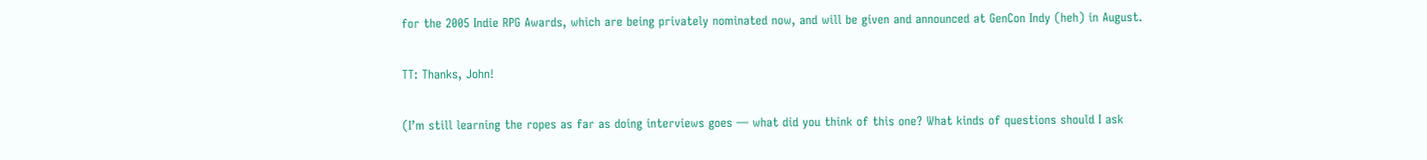for the 2005 Indie RPG Awards, which are being privately nominated now, and will be given and announced at GenCon Indy (heh) in August.

TT: Thanks, John!

(I’m still learning the ropes as far as doing interviews goes — what did you think of this one? What kinds of questions should I ask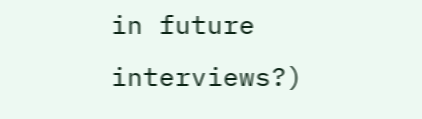in future interviews?)